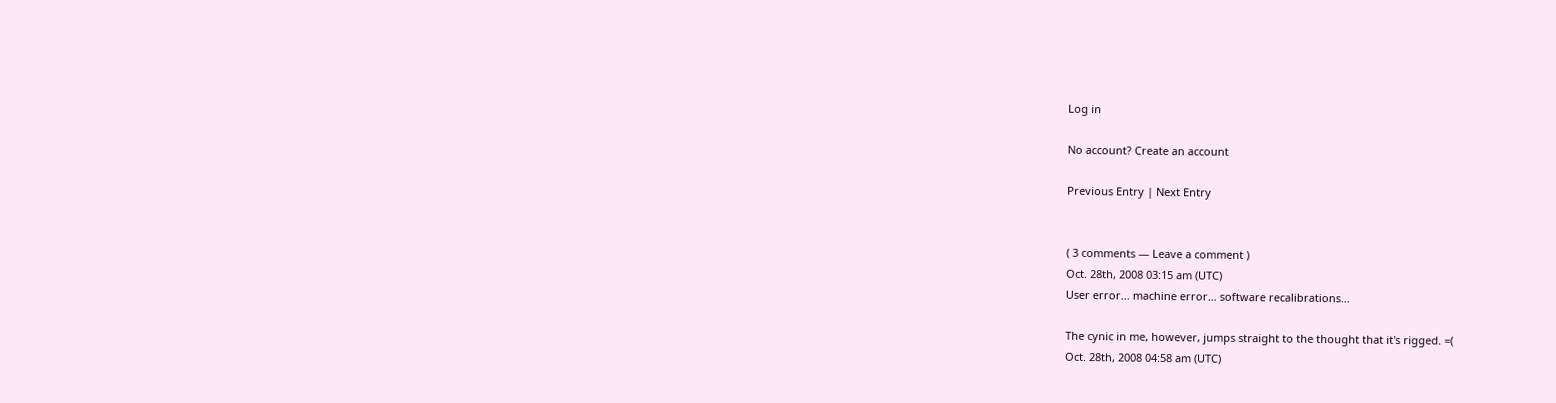Log in

No account? Create an account

Previous Entry | Next Entry


( 3 comments — Leave a comment )
Oct. 28th, 2008 03:15 am (UTC)
User error... machine error... software recalibrations...

The cynic in me, however, jumps straight to the thought that it's rigged. =(
Oct. 28th, 2008 04:58 am (UTC)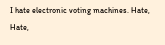I hate electronic voting machines. Hate, Hate,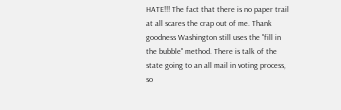HATE!!! The fact that there is no paper trail at all scares the crap out of me. Thank goodness Washington still uses the "fill in the bubble" method. There is talk of the state going to an all mail in voting process, so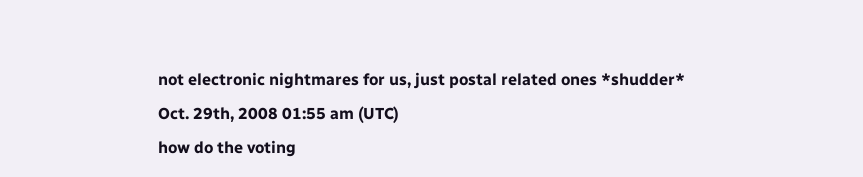not electronic nightmares for us, just postal related ones *shudder*
Oct. 29th, 2008 01:55 am (UTC)
how do the voting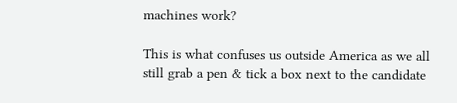machines work?

This is what confuses us outside America as we all still grab a pen & tick a box next to the candidate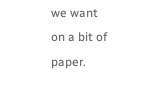we want on a bit of paper.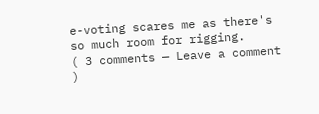e-voting scares me as there's so much room for rigging.
( 3 comments — Leave a comment )